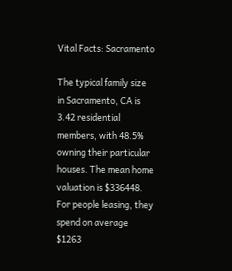Vital Facts: Sacramento

The typical family size in Sacramento, CA is 3.42 residential members, with 48.5% owning their particular houses. The mean home valuation is $336448. For people leasing, they spend on average $1263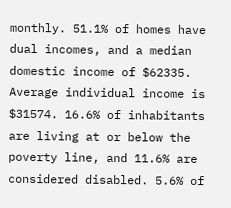monthly. 51.1% of homes have dual incomes, and a median domestic income of $62335. Average individual income is $31574. 16.6% of inhabitants are living at or below the poverty line, and 11.6% are considered disabled. 5.6% of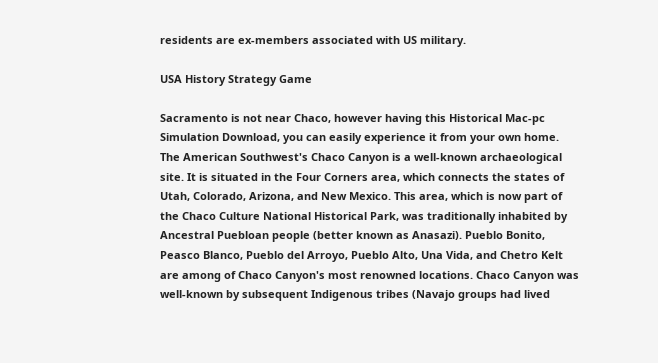residents are ex-members associated with US military.

USA History Strategy Game

Sacramento is not near Chaco, however having this Historical Mac-pc Simulation Download, you can easily experience it from your own home. The American Southwest's Chaco Canyon is a well-known archaeological site. It is situated in the Four Corners area, which connects the states of Utah, Colorado, Arizona, and New Mexico. This area, which is now part of the Chaco Culture National Historical Park, was traditionally inhabited by Ancestral Puebloan people (better known as Anasazi). Pueblo Bonito, Peasco Blanco, Pueblo del Arroyo, Pueblo Alto, Una Vida, and Chetro Kelt are among of Chaco Canyon's most renowned locations. Chaco Canyon was well-known by subsequent Indigenous tribes (Navajo groups had lived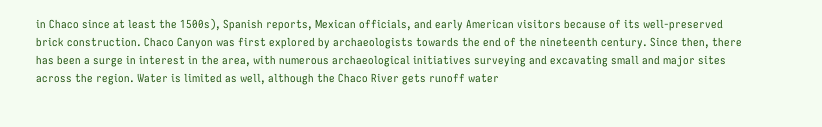in Chaco since at least the 1500s), Spanish reports, Mexican officials, and early American visitors because of its well-preserved brick construction. Chaco Canyon was first explored by archaeologists towards the end of the nineteenth century. Since then, there has been a surge in interest in the area, with numerous archaeological initiatives surveying and excavating small and major sites across the region. Water is limited as well, although the Chaco River gets runoff water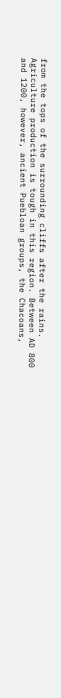from the tops of the surrounding cliffs after the rains. Agriculture production is tough in this region. Between AD 800 and 1200, however, ancient Puebloan groups, the Chacoans,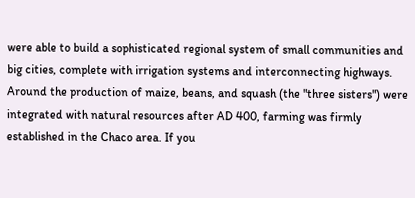were able to build a sophisticated regional system of small communities and big cities, complete with irrigation systems and interconnecting highways. Around the production of maize, beans, and squash (the "three sisters") were integrated with natural resources after AD 400, farming was firmly established in the Chaco area. If you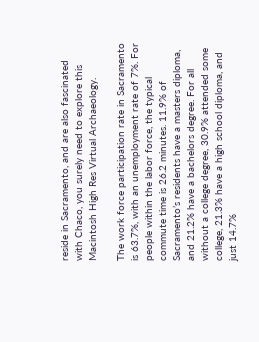reside in Sacramento, and are also fascinated with Chaco, you surely need to explore this Macintosh High Res Virtual Archaeology.

The work force participation rate in Sacramento is 63.7%, with an unemployment rate of 7%. For people within the labor force, the typical commute time is 26.2 minutes. 11.9% of Sacramento’s residents have a masters diploma, and 21.2% have a bachelors degree. For all without a college degree, 30.9% attended some college, 21.3% have a high school diploma, and just 14.7%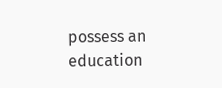possess an education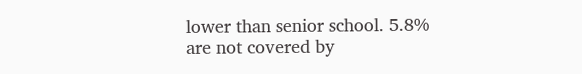lower than senior school. 5.8% are not covered by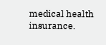medical health insurance.